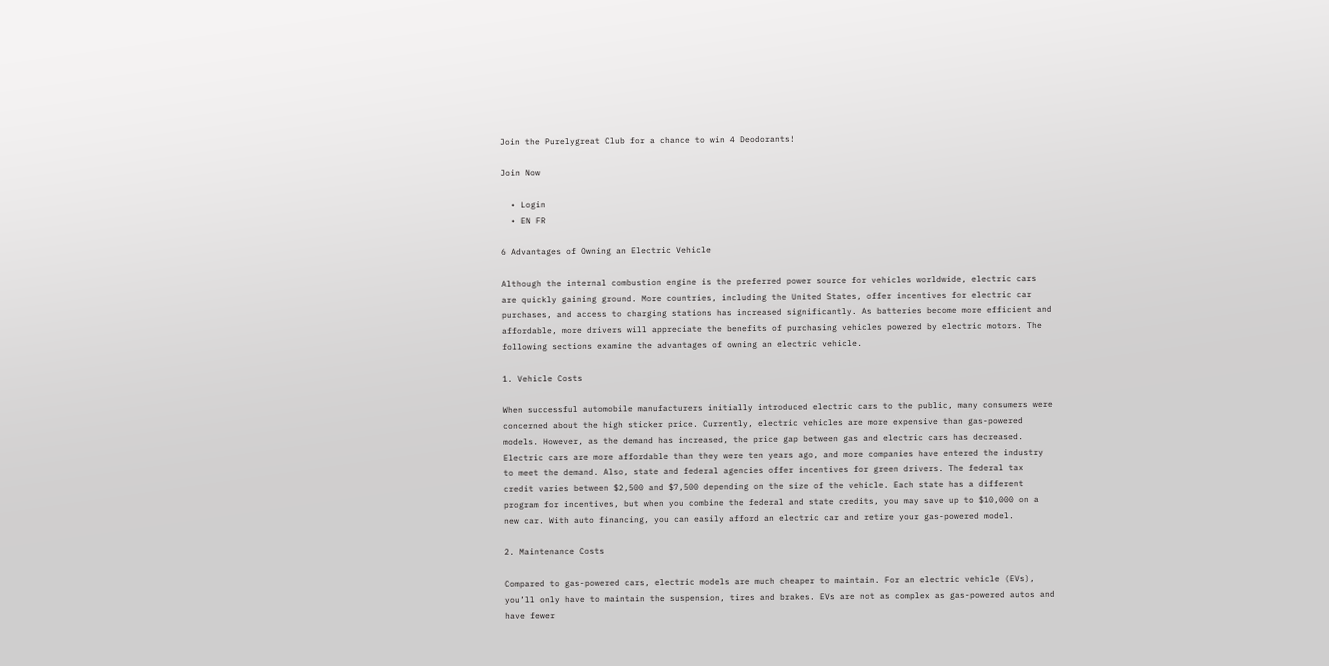Join the Purelygreat Club for a chance to win 4 Deodorants!

Join Now

  • Login
  • EN FR

6 Advantages of Owning an Electric Vehicle

Although the internal combustion engine is the preferred power source for vehicles worldwide, electric cars are quickly gaining ground. More countries, including the United States, offer incentives for electric car purchases, and access to charging stations has increased significantly. As batteries become more efficient and affordable, more drivers will appreciate the benefits of purchasing vehicles powered by electric motors. The following sections examine the advantages of owning an electric vehicle.

1. Vehicle Costs

When successful automobile manufacturers initially introduced electric cars to the public, many consumers were concerned about the high sticker price. Currently, electric vehicles are more expensive than gas-powered models. However, as the demand has increased, the price gap between gas and electric cars has decreased. Electric cars are more affordable than they were ten years ago, and more companies have entered the industry to meet the demand. Also, state and federal agencies offer incentives for green drivers. The federal tax credit varies between $2,500 and $7,500 depending on the size of the vehicle. Each state has a different program for incentives, but when you combine the federal and state credits, you may save up to $10,000 on a new car. With auto financing, you can easily afford an electric car and retire your gas-powered model.

2. Maintenance Costs

Compared to gas-powered cars, electric models are much cheaper to maintain. For an electric vehicle (EVs), you’ll only have to maintain the suspension, tires and brakes. EVs are not as complex as gas-powered autos and have fewer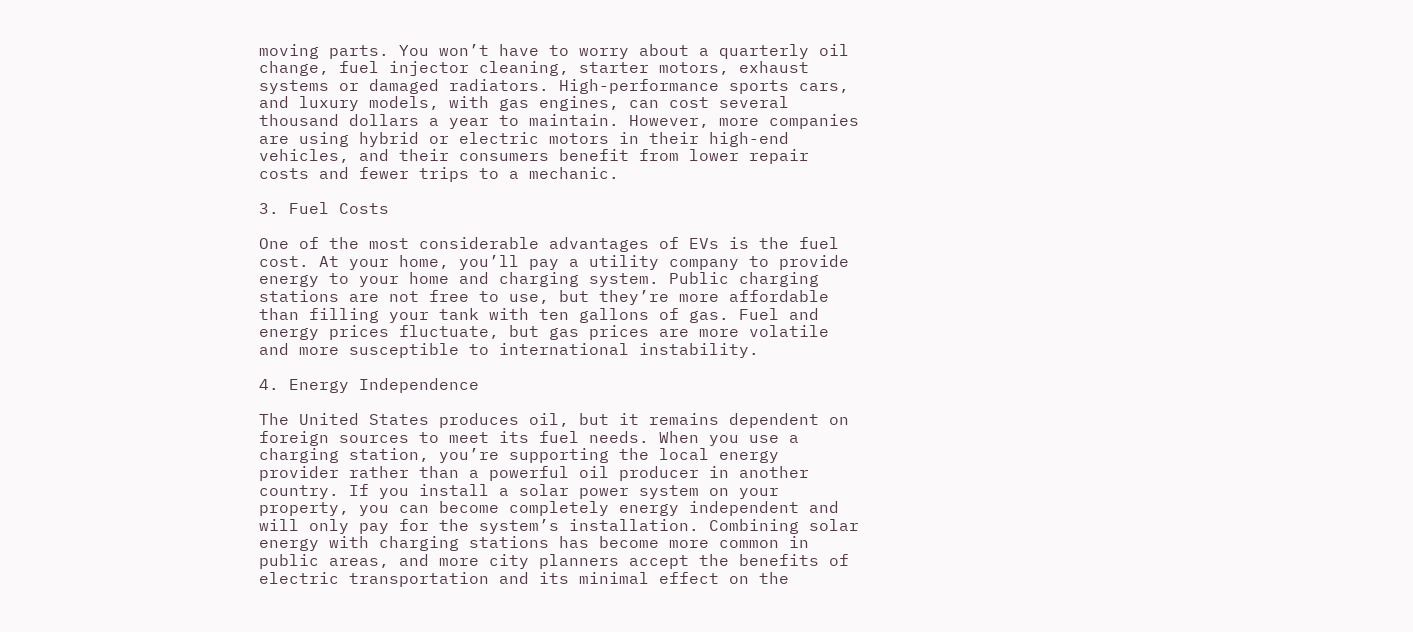moving parts. You won’t have to worry about a quarterly oil change, fuel injector cleaning, starter motors, exhaust systems or damaged radiators. High-performance sports cars, and luxury models, with gas engines, can cost several thousand dollars a year to maintain. However, more companies are using hybrid or electric motors in their high-end vehicles, and their consumers benefit from lower repair costs and fewer trips to a mechanic.

3. Fuel Costs

One of the most considerable advantages of EVs is the fuel cost. At your home, you’ll pay a utility company to provide energy to your home and charging system. Public charging stations are not free to use, but they’re more affordable than filling your tank with ten gallons of gas. Fuel and energy prices fluctuate, but gas prices are more volatile and more susceptible to international instability.

4. Energy Independence

The United States produces oil, but it remains dependent on foreign sources to meet its fuel needs. When you use a charging station, you’re supporting the local energy provider rather than a powerful oil producer in another country. If you install a solar power system on your property, you can become completely energy independent and will only pay for the system’s installation. Combining solar energy with charging stations has become more common in public areas, and more city planners accept the benefits of electric transportation and its minimal effect on the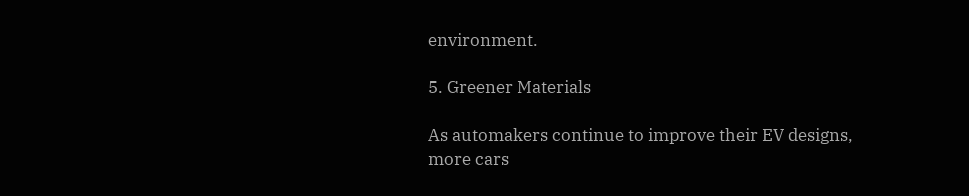environment.

5. Greener Materials

As automakers continue to improve their EV designs, more cars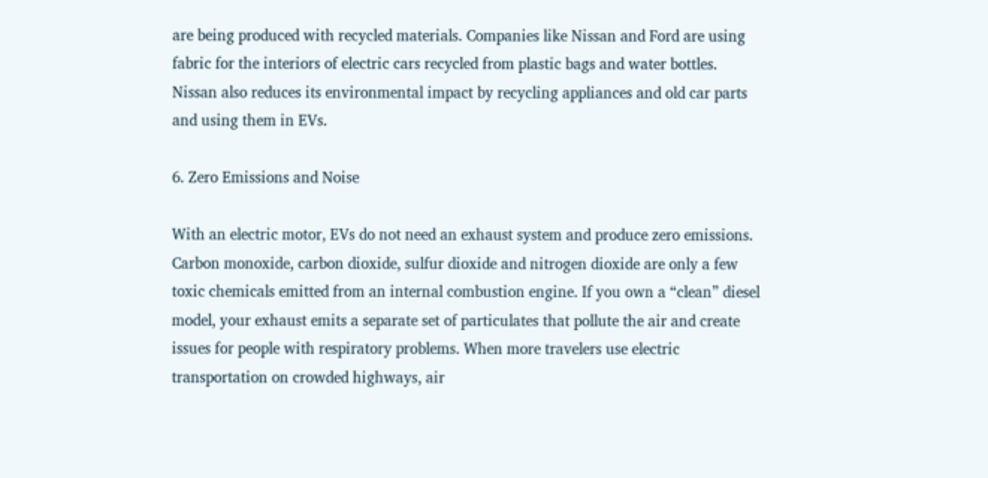are being produced with recycled materials. Companies like Nissan and Ford are using fabric for the interiors of electric cars recycled from plastic bags and water bottles. Nissan also reduces its environmental impact by recycling appliances and old car parts and using them in EVs.

6. Zero Emissions and Noise

With an electric motor, EVs do not need an exhaust system and produce zero emissions. Carbon monoxide, carbon dioxide, sulfur dioxide and nitrogen dioxide are only a few toxic chemicals emitted from an internal combustion engine. If you own a “clean” diesel model, your exhaust emits a separate set of particulates that pollute the air and create issues for people with respiratory problems. When more travelers use electric transportation on crowded highways, air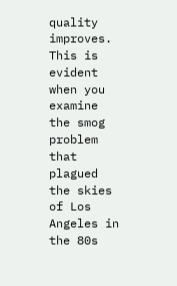quality improves. This is evident when you examine the smog problem that plagued the skies of Los Angeles in the 80s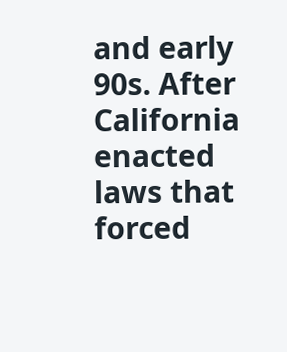and early 90s. After California enacted laws that forced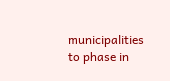municipalities to phase in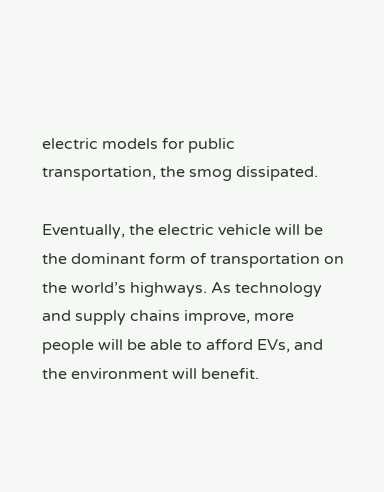electric models for public transportation, the smog dissipated.

Eventually, the electric vehicle will be the dominant form of transportation on the world’s highways. As technology and supply chains improve, more people will be able to afford EVs, and the environment will benefit.